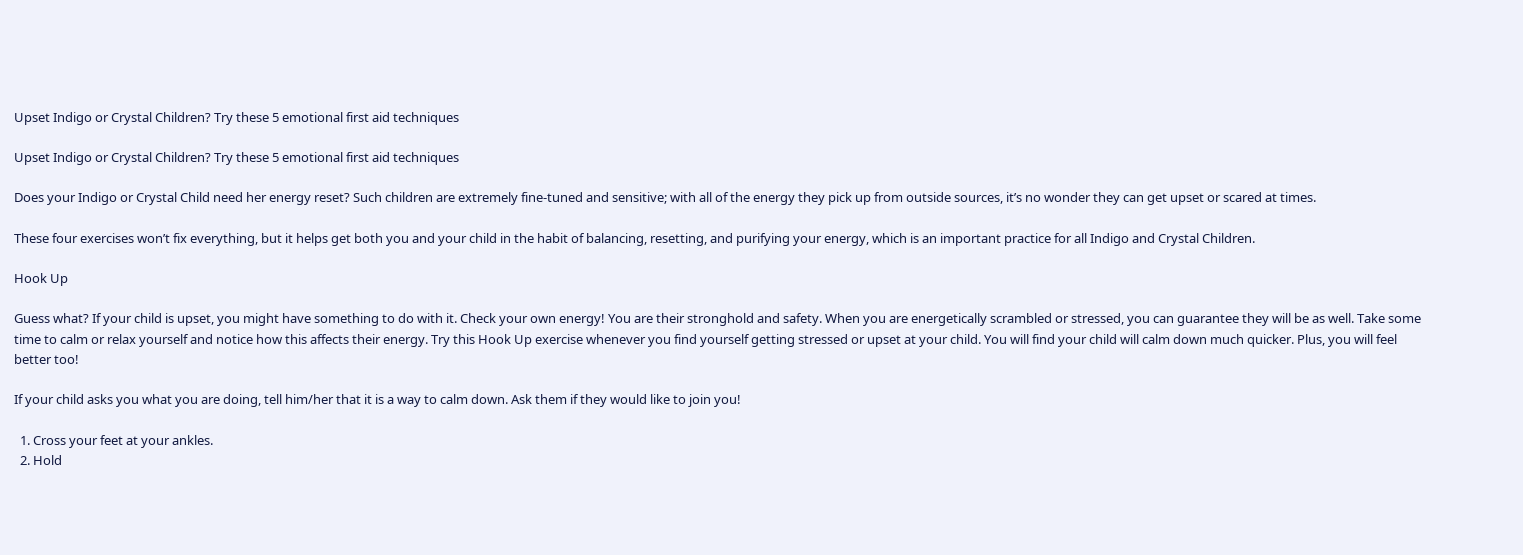Upset Indigo or Crystal Children? Try these 5 emotional first aid techniques

Upset Indigo or Crystal Children? Try these 5 emotional first aid techniques

Does your Indigo or Crystal Child need her energy reset? Such children are extremely fine-tuned and sensitive; with all of the energy they pick up from outside sources, it’s no wonder they can get upset or scared at times.

These four exercises won’t fix everything, but it helps get both you and your child in the habit of balancing, resetting, and purifying your energy, which is an important practice for all Indigo and Crystal Children.

Hook Up

Guess what? If your child is upset, you might have something to do with it. Check your own energy! You are their stronghold and safety. When you are energetically scrambled or stressed, you can guarantee they will be as well. Take some time to calm or relax yourself and notice how this affects their energy. Try this Hook Up exercise whenever you find yourself getting stressed or upset at your child. You will find your child will calm down much quicker. Plus, you will feel better too!

If your child asks you what you are doing, tell him/her that it is a way to calm down. Ask them if they would like to join you!

  1. Cross your feet at your ankles.
  2. Hold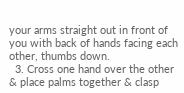your arms straight out in front of you with back of hands facing each other, thumbs down.
  3. Cross one hand over the other & place palms together & clasp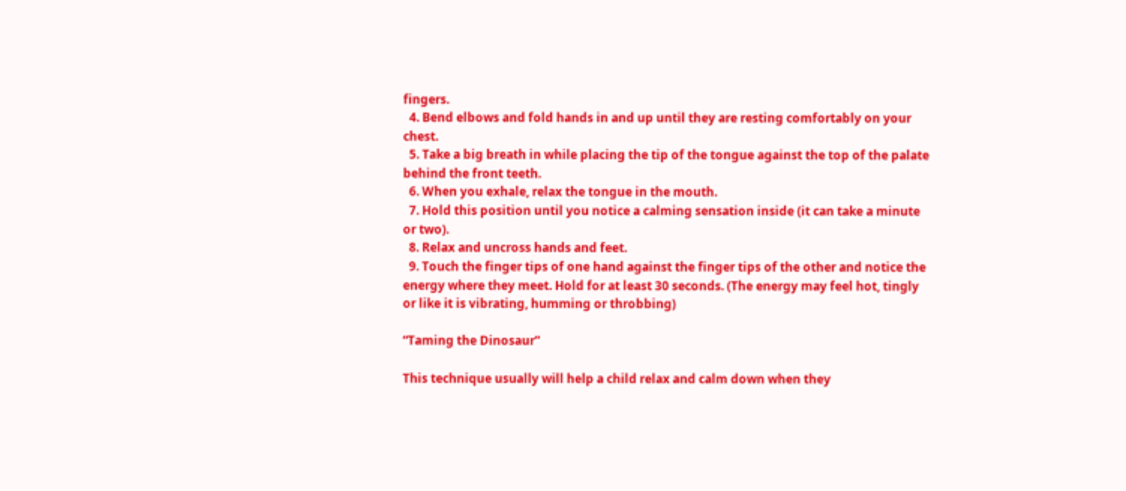fingers.
  4. Bend elbows and fold hands in and up until they are resting comfortably on your chest.
  5. Take a big breath in while placing the tip of the tongue against the top of the palate behind the front teeth.
  6. When you exhale, relax the tongue in the mouth.
  7. Hold this position until you notice a calming sensation inside (it can take a minute or two).
  8. Relax and uncross hands and feet.
  9. Touch the finger tips of one hand against the finger tips of the other and notice the energy where they meet. Hold for at least 30 seconds. (The energy may feel hot, tingly or like it is vibrating, humming or throbbing)

“Taming the Dinosaur”

This technique usually will help a child relax and calm down when they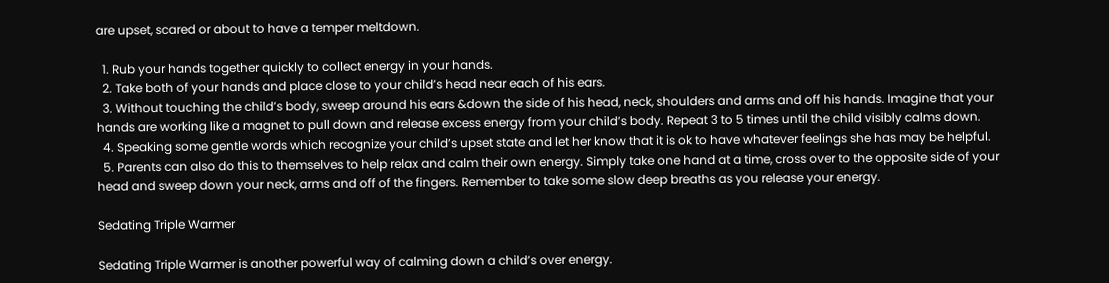are upset, scared or about to have a temper meltdown.

  1. Rub your hands together quickly to collect energy in your hands.
  2. Take both of your hands and place close to your child’s head near each of his ears.
  3. Without touching the child’s body, sweep around his ears &down the side of his head, neck, shoulders and arms and off his hands. Imagine that your hands are working like a magnet to pull down and release excess energy from your child’s body. Repeat 3 to 5 times until the child visibly calms down.
  4. Speaking some gentle words which recognize your child’s upset state and let her know that it is ok to have whatever feelings she has may be helpful.
  5. Parents can also do this to themselves to help relax and calm their own energy. Simply take one hand at a time, cross over to the opposite side of your head and sweep down your neck, arms and off of the fingers. Remember to take some slow deep breaths as you release your energy.

Sedating Triple Warmer

Sedating Triple Warmer is another powerful way of calming down a child’s over energy.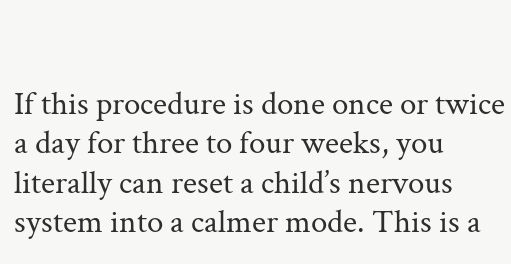If this procedure is done once or twice a day for three to four weeks, you literally can reset a child’s nervous system into a calmer mode. This is a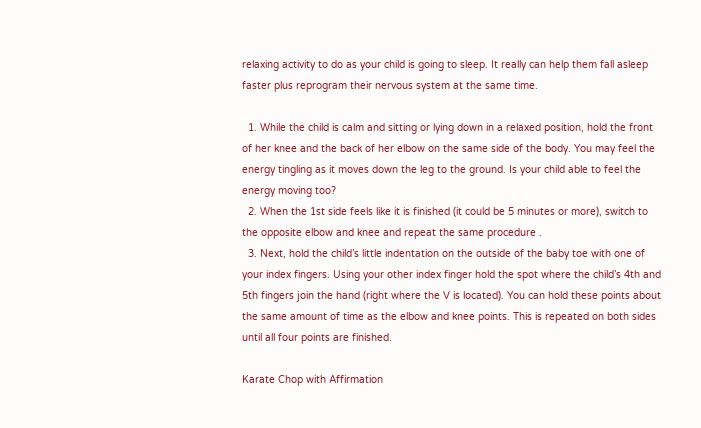relaxing activity to do as your child is going to sleep. It really can help them fall asleep faster plus reprogram their nervous system at the same time.

  1. While the child is calm and sitting or lying down in a relaxed position, hold the front of her knee and the back of her elbow on the same side of the body. You may feel the energy tingling as it moves down the leg to the ground. Is your child able to feel the energy moving too?
  2. When the 1st side feels like it is finished (it could be 5 minutes or more), switch to the opposite elbow and knee and repeat the same procedure .
  3. Next, hold the child’s little indentation on the outside of the baby toe with one of your index fingers. Using your other index finger hold the spot where the child’s 4th and 5th fingers join the hand (right where the V is located). You can hold these points about the same amount of time as the elbow and knee points. This is repeated on both sides until all four points are finished.

Karate Chop with Affirmation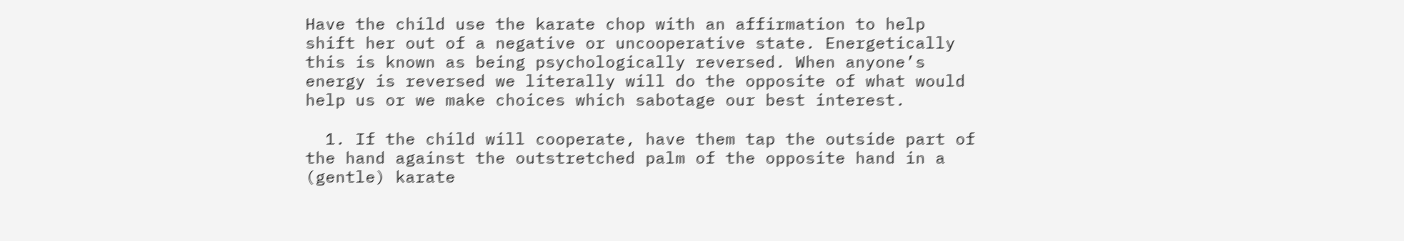Have the child use the karate chop with an affirmation to help shift her out of a negative or uncooperative state. Energetically this is known as being psychologically reversed. When anyone’s energy is reversed we literally will do the opposite of what would help us or we make choices which sabotage our best interest.

  1. If the child will cooperate, have them tap the outside part of the hand against the outstretched palm of the opposite hand in a (gentle) karate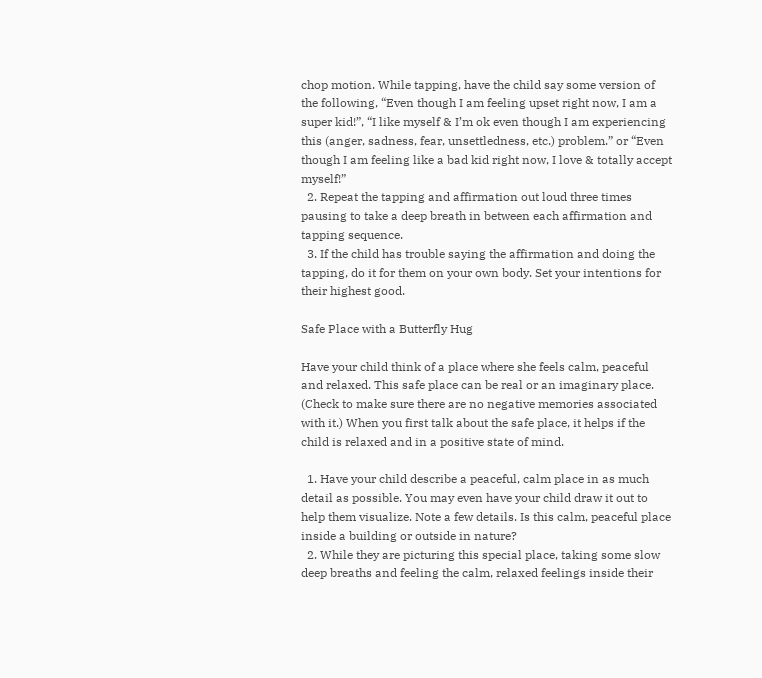chop motion. While tapping, have the child say some version of the following, “Even though I am feeling upset right now, I am a super kid!”, “I like myself & I’m ok even though I am experiencing this (anger, sadness, fear, unsettledness, etc.) problem.” or “Even though I am feeling like a bad kid right now, I love & totally accept myself!”
  2. Repeat the tapping and affirmation out loud three times pausing to take a deep breath in between each affirmation and tapping sequence.
  3. If the child has trouble saying the affirmation and doing the tapping, do it for them on your own body. Set your intentions for their highest good.

Safe Place with a Butterfly Hug

Have your child think of a place where she feels calm, peaceful and relaxed. This safe place can be real or an imaginary place. (Check to make sure there are no negative memories associated with it.) When you first talk about the safe place, it helps if the child is relaxed and in a positive state of mind.

  1. Have your child describe a peaceful, calm place in as much detail as possible. You may even have your child draw it out to help them visualize. Note a few details. Is this calm, peaceful place inside a building or outside in nature?
  2. While they are picturing this special place, taking some slow deep breaths and feeling the calm, relaxed feelings inside their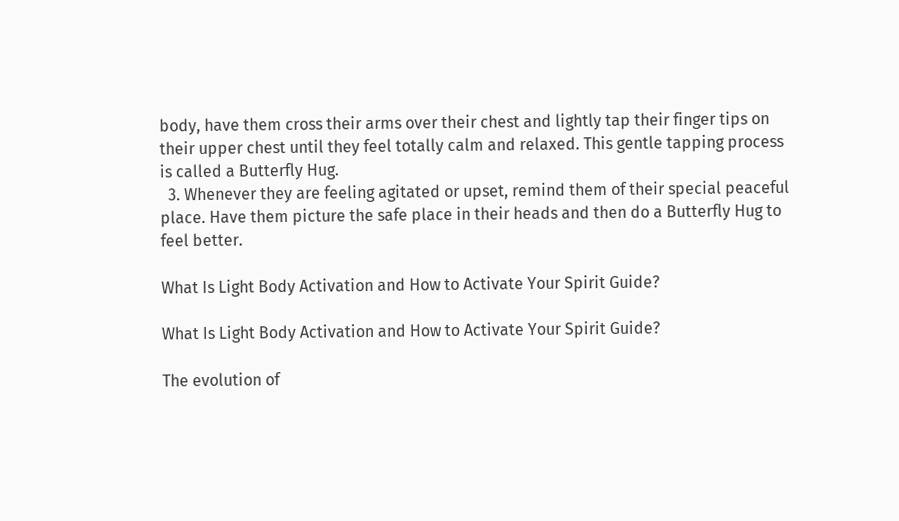body, have them cross their arms over their chest and lightly tap their finger tips on their upper chest until they feel totally calm and relaxed. This gentle tapping process is called a Butterfly Hug.
  3. Whenever they are feeling agitated or upset, remind them of their special peaceful place. Have them picture the safe place in their heads and then do a Butterfly Hug to feel better.

What Is Light Body Activation and How to Activate Your Spirit Guide?

What Is Light Body Activation and How to Activate Your Spirit Guide?

The evolution of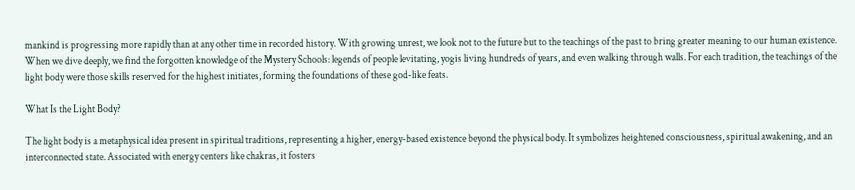mankind is progressing more rapidly than at any other time in recorded history. With growing unrest, we look not to the future but to the teachings of the past to bring greater meaning to our human existence. When we dive deeply, we find the forgotten knowledge of the Mystery Schools: legends of people levitating, yogis living hundreds of years, and even walking through walls. For each tradition, the teachings of the light body were those skills reserved for the highest initiates, forming the foundations of these god-like feats.

What Is the Light Body?

The light body is a metaphysical idea present in spiritual traditions, representing a higher, energy-based existence beyond the physical body. It symbolizes heightened consciousness, spiritual awakening, and an interconnected state. Associated with energy centers like chakras, it fosters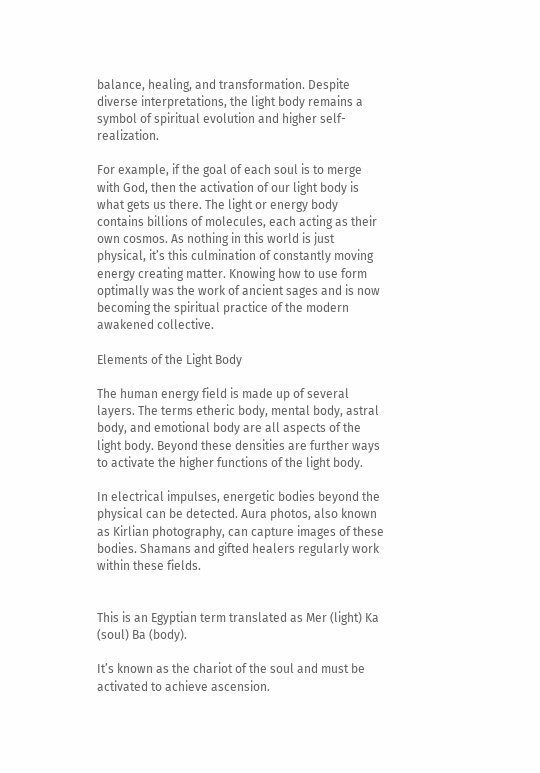balance, healing, and transformation. Despite diverse interpretations, the light body remains a symbol of spiritual evolution and higher self-realization.

For example, if the goal of each soul is to merge with God, then the activation of our light body is what gets us there. The light or energy body contains billions of molecules, each acting as their own cosmos. As nothing in this world is just physical, it’s this culmination of constantly moving energy creating matter. Knowing how to use form optimally was the work of ancient sages and is now becoming the spiritual practice of the modern awakened collective.

Elements of the Light Body

The human energy field is made up of several layers. The terms etheric body, mental body, astral body, and emotional body are all aspects of the light body. Beyond these densities are further ways to activate the higher functions of the light body.

In electrical impulses, energetic bodies beyond the physical can be detected. Aura photos, also known as Kirlian photography, can capture images of these bodies. Shamans and gifted healers regularly work within these fields.


This is an Egyptian term translated as Mer (light) Ka (soul) Ba (body).

It’s known as the chariot of the soul and must be activated to achieve ascension.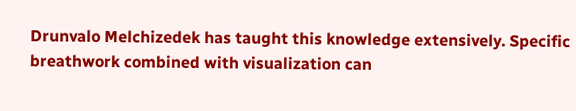Drunvalo Melchizedek has taught this knowledge extensively. Specific breathwork combined with visualization can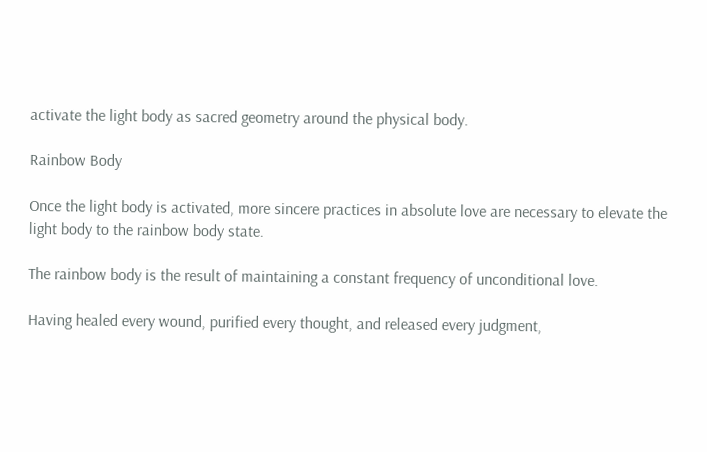activate the light body as sacred geometry around the physical body.

Rainbow Body

Once the light body is activated, more sincere practices in absolute love are necessary to elevate the light body to the rainbow body state.

The rainbow body is the result of maintaining a constant frequency of unconditional love.

Having healed every wound, purified every thought, and released every judgment,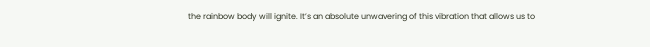the rainbow body will ignite. It’s an absolute unwavering of this vibration that allows us to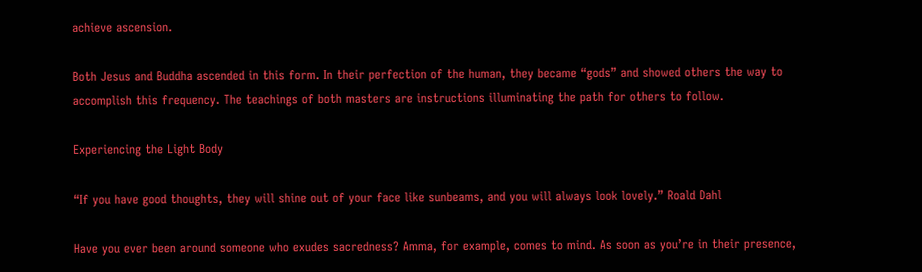achieve ascension.

Both Jesus and Buddha ascended in this form. In their perfection of the human, they became “gods” and showed others the way to accomplish this frequency. The teachings of both masters are instructions illuminating the path for others to follow.

Experiencing the Light Body

“If you have good thoughts, they will shine out of your face like sunbeams, and you will always look lovely.” Roald Dahl

Have you ever been around someone who exudes sacredness? Amma, for example, comes to mind. As soon as you’re in their presence,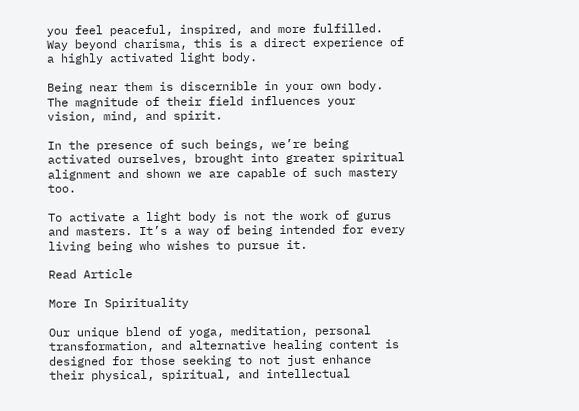you feel peaceful, inspired, and more fulfilled. Way beyond charisma, this is a direct experience of a highly activated light body.

Being near them is discernible in your own body. The magnitude of their field influences your vision, mind, and spirit.

In the presence of such beings, we’re being activated ourselves, brought into greater spiritual alignment and shown we are capable of such mastery too.

To activate a light body is not the work of gurus and masters. It’s a way of being intended for every living being who wishes to pursue it.

Read Article

More In Spirituality

Our unique blend of yoga, meditation, personal transformation, and alternative healing content is designed for those seeking to not just enhance their physical, spiritual, and intellectual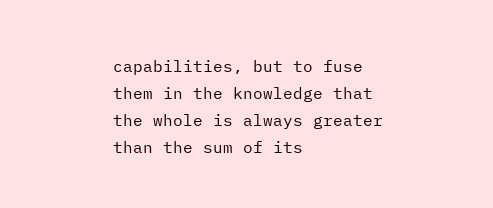capabilities, but to fuse them in the knowledge that the whole is always greater than the sum of its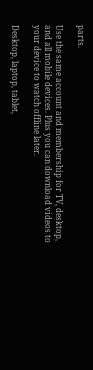parts.

Use the same account and membership for TV, desktop, and all mobile devices. Plus you can download videos to your device to watch offline later.

Desktop, laptop, tablet,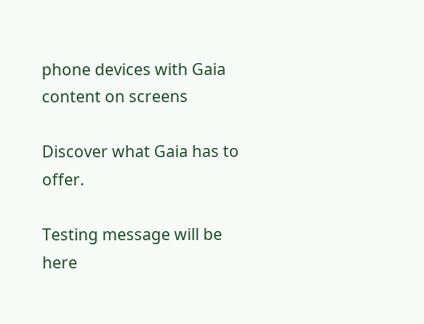phone devices with Gaia content on screens

Discover what Gaia has to offer.

Testing message will be here